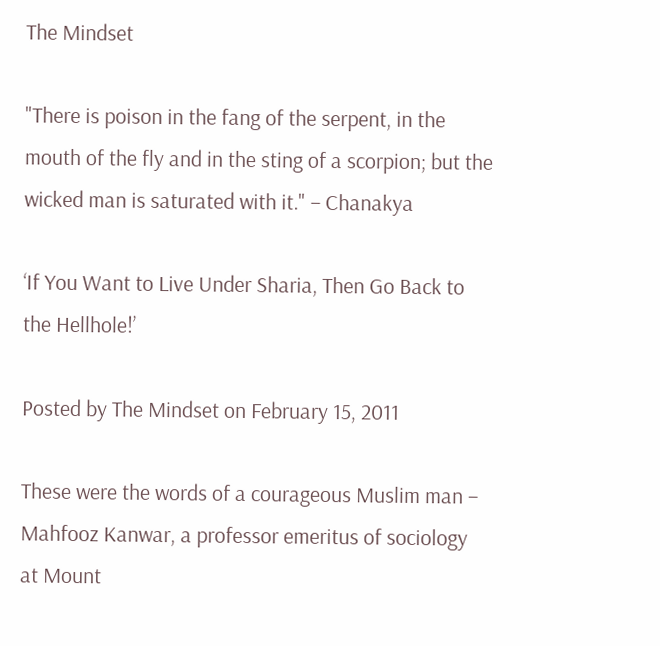The Mindset

"There is poison in the fang of the serpent, in the mouth of the fly and in the sting of a scorpion; but the wicked man is saturated with it." – Chanakya

‘If You Want to Live Under Sharia, Then Go Back to the Hellhole!’

Posted by The Mindset on February 15, 2011

These were the words of a courageous Muslim man – Mahfooz Kanwar, a professor emeritus of sociology at Mount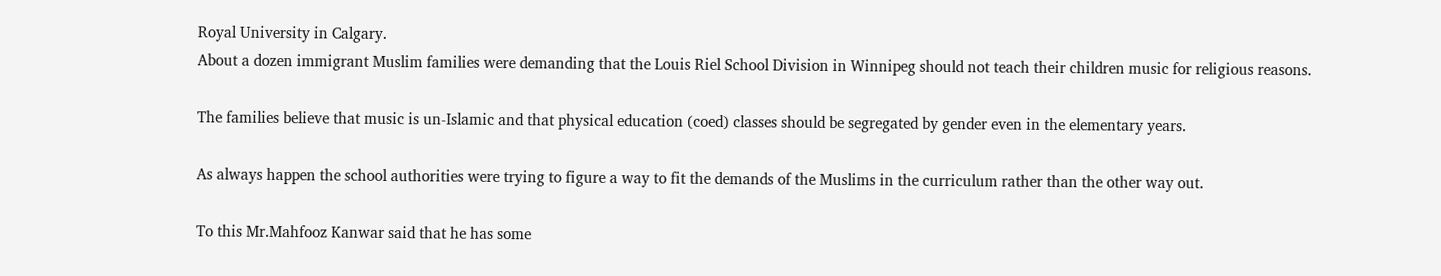Royal University in Calgary.
About a dozen immigrant Muslim families were demanding that the Louis Riel School Division in Winnipeg should not teach their children music for religious reasons.

The families believe that music is un-Islamic and that physical education (coed) classes should be segregated by gender even in the elementary years.

As always happen the school authorities were trying to figure a way to fit the demands of the Muslims in the curriculum rather than the other way out.

To this Mr.Mahfooz Kanwar said that he has some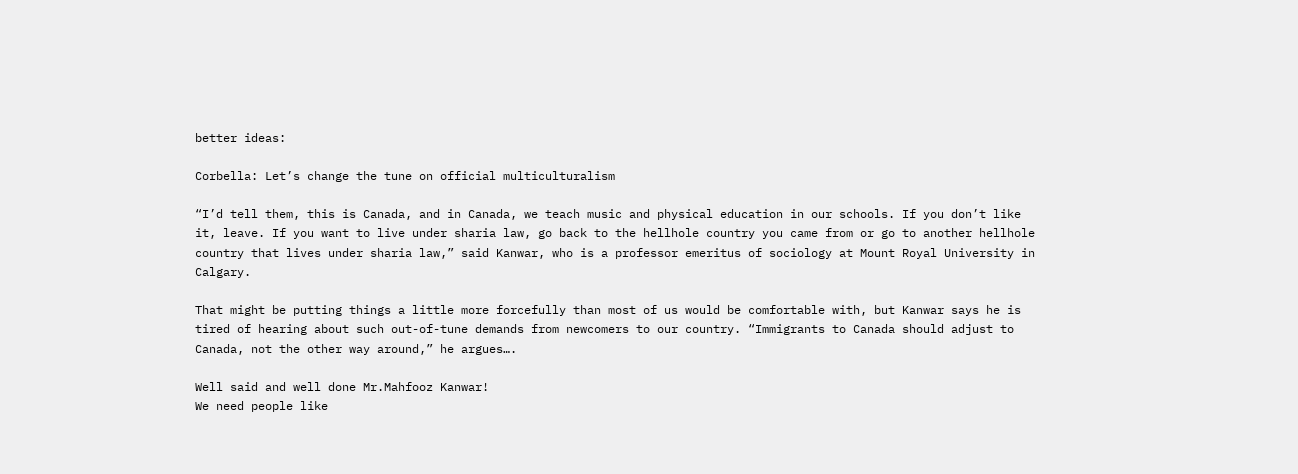better ideas:

Corbella: Let’s change the tune on official multiculturalism

“I’d tell them, this is Canada, and in Canada, we teach music and physical education in our schools. If you don’t like it, leave. If you want to live under sharia law, go back to the hellhole country you came from or go to another hellhole country that lives under sharia law,” said Kanwar, who is a professor emeritus of sociology at Mount Royal University in Calgary.

That might be putting things a little more forcefully than most of us would be comfortable with, but Kanwar says he is tired of hearing about such out-of-tune demands from newcomers to our country. “Immigrants to Canada should adjust to Canada, not the other way around,” he argues….

Well said and well done Mr.Mahfooz Kanwar!
We need people like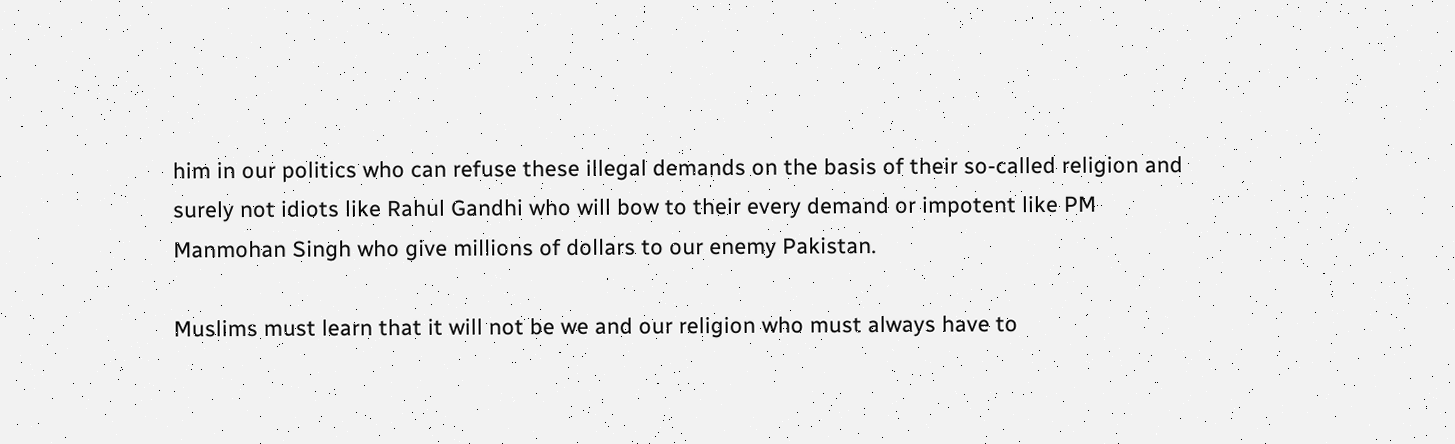him in our politics who can refuse these illegal demands on the basis of their so-called religion and surely not idiots like Rahul Gandhi who will bow to their every demand or impotent like PM Manmohan Singh who give millions of dollars to our enemy Pakistan.

Muslims must learn that it will not be we and our religion who must always have to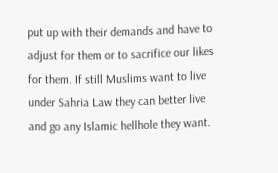put up with their demands and have to adjust for them or to sacrifice our likes for them. If still Muslims want to live under Sahria Law they can better live and go any Islamic hellhole they want.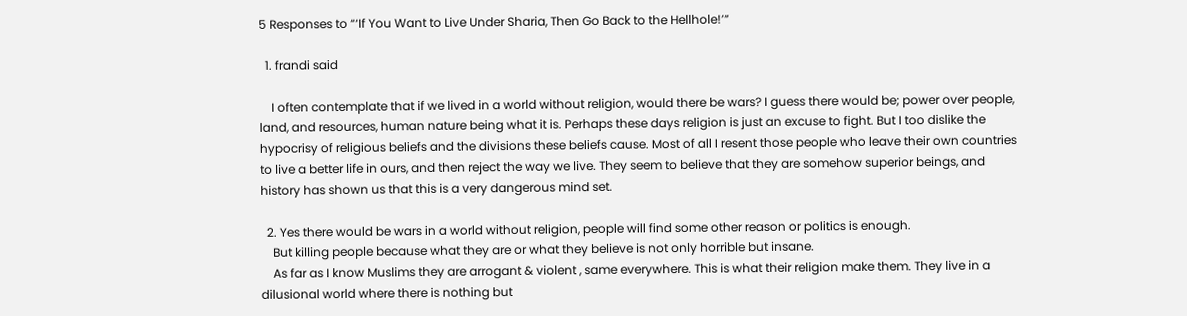5 Responses to “‘If You Want to Live Under Sharia, Then Go Back to the Hellhole!’”

  1. frandi said

    I often contemplate that if we lived in a world without religion, would there be wars? I guess there would be; power over people, land, and resources, human nature being what it is. Perhaps these days religion is just an excuse to fight. But I too dislike the hypocrisy of religious beliefs and the divisions these beliefs cause. Most of all I resent those people who leave their own countries to live a better life in ours, and then reject the way we live. They seem to believe that they are somehow superior beings, and history has shown us that this is a very dangerous mind set.

  2. Yes there would be wars in a world without religion, people will find some other reason or politics is enough.
    But killing people because what they are or what they believe is not only horrible but insane.
    As far as I know Muslims they are arrogant & violent , same everywhere. This is what their religion make them. They live in a dilusional world where there is nothing but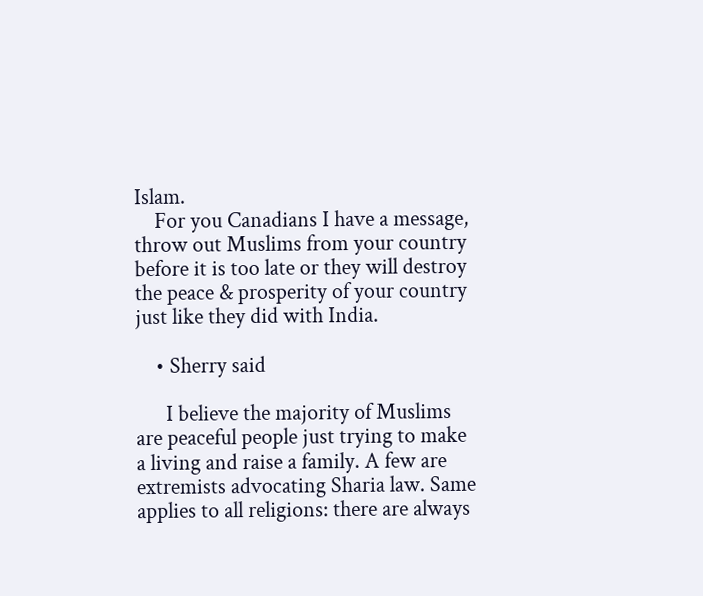Islam.
    For you Canadians I have a message, throw out Muslims from your country before it is too late or they will destroy the peace & prosperity of your country just like they did with India.

    • Sherry said

      I believe the majority of Muslims are peaceful people just trying to make a living and raise a family. A few are extremists advocating Sharia law. Same applies to all religions: there are always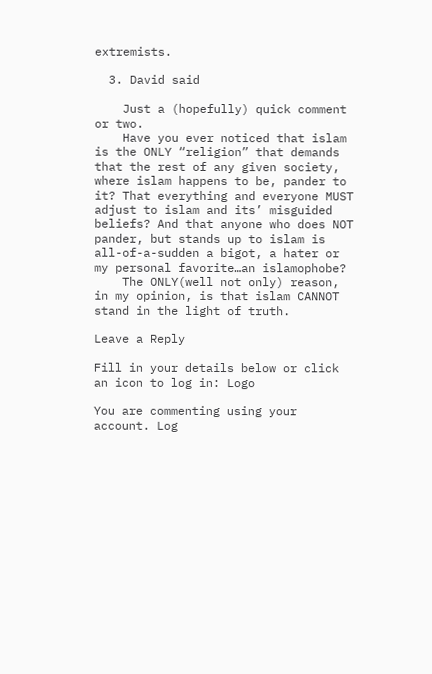extremists.

  3. David said

    Just a (hopefully) quick comment or two.
    Have you ever noticed that islam is the ONLY “religion” that demands that the rest of any given society, where islam happens to be, pander to it? That everything and everyone MUST adjust to islam and its’ misguided beliefs? And that anyone who does NOT pander, but stands up to islam is all-of-a-sudden a bigot, a hater or my personal favorite…an islamophobe?
    The ONLY(well not only) reason, in my opinion, is that islam CANNOT stand in the light of truth.

Leave a Reply

Fill in your details below or click an icon to log in: Logo

You are commenting using your account. Log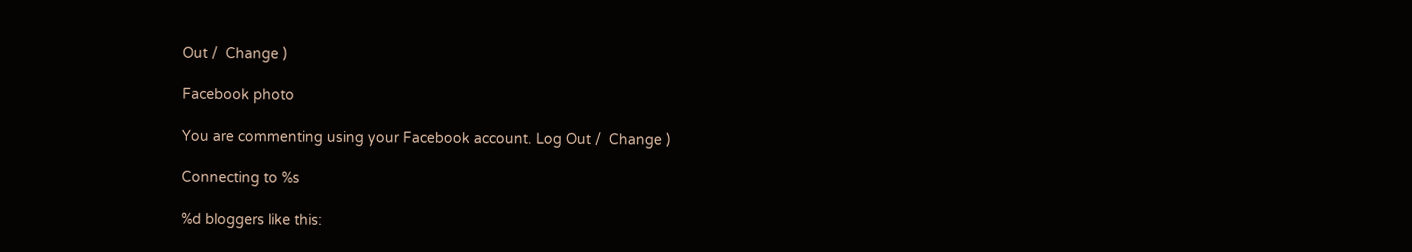Out /  Change )

Facebook photo

You are commenting using your Facebook account. Log Out /  Change )

Connecting to %s

%d bloggers like this: